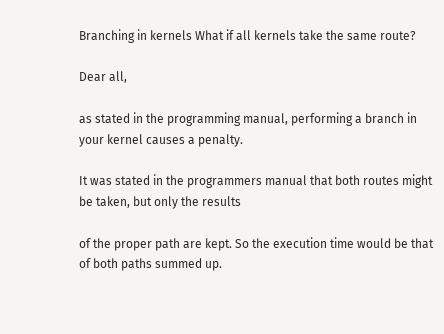Branching in kernels What if all kernels take the same route?

Dear all,

as stated in the programming manual, performing a branch in your kernel causes a penalty.

It was stated in the programmers manual that both routes might be taken, but only the results

of the proper path are kept. So the execution time would be that of both paths summed up.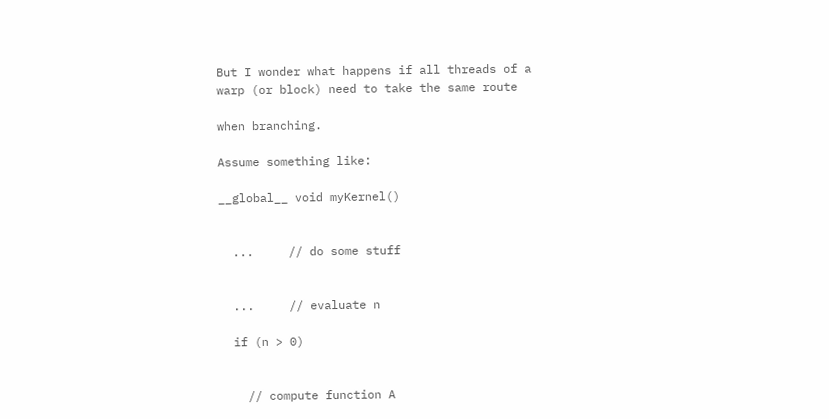But I wonder what happens if all threads of a warp (or block) need to take the same route

when branching.

Assume something like:

__global__ void myKernel()


  ...     // do some stuff


  ...     // evaluate n

  if (n > 0)


    // compute function A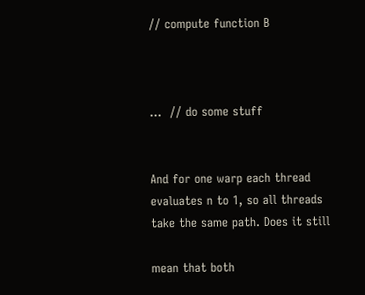// compute function B



...  // do some stuff


And for one warp each thread evaluates n to 1, so all threads take the same path. Does it still

mean that both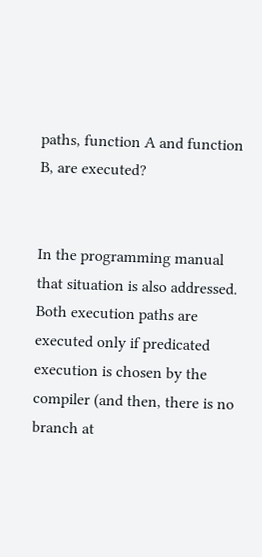paths, function A and function B, are executed?


In the programming manual that situation is also addressed. Both execution paths are executed only if predicated execution is chosen by the compiler (and then, there is no branch at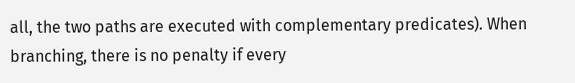all, the two paths are executed with complementary predicates). When branching, there is no penalty if every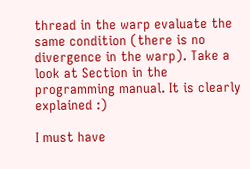thread in the warp evaluate the same condition (there is no divergence in the warp). Take a look at Section in the programming manual. It is clearly explained :)

I must have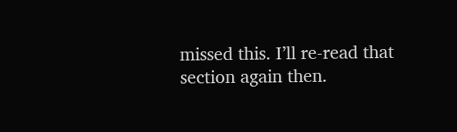missed this. I’ll re-read that section again then.